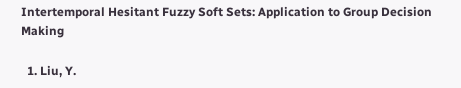Intertemporal Hesitant Fuzzy Soft Sets: Application to Group Decision Making

  1. Liu, Y.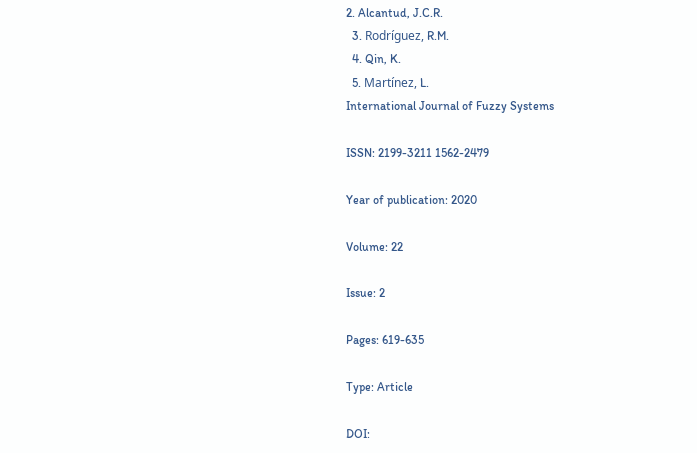2. Alcantud, J.C.R.
  3. Rodríguez, R.M.
  4. Qin, K.
  5. Martínez, L.
International Journal of Fuzzy Systems

ISSN: 2199-3211 1562-2479

Year of publication: 2020

Volume: 22

Issue: 2

Pages: 619-635

Type: Article

DOI: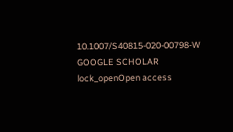10.1007/S40815-020-00798-W GOOGLE SCHOLAR lock_openOpen access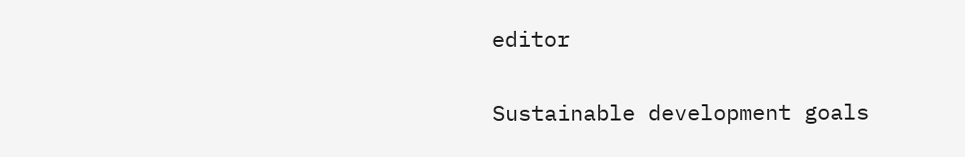editor

Sustainable development goals